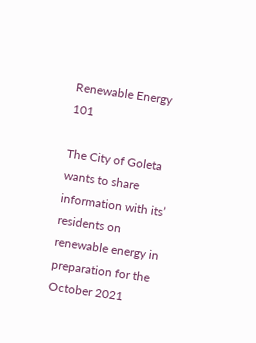Renewable Energy 101

The City of Goleta wants to share information with its’ residents on renewable energy in preparation for the October 2021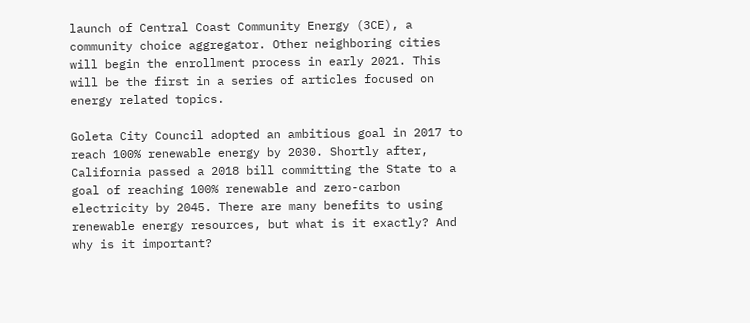launch of Central Coast Community Energy (3CE), a community choice aggregator. Other neighboring cities will begin the enrollment process in early 2021. This will be the first in a series of articles focused on energy related topics.

Goleta City Council adopted an ambitious goal in 2017 to reach 100% renewable energy by 2030. Shortly after, California passed a 2018 bill committing the State to a goal of reaching 100% renewable and zero-carbon electricity by 2045. There are many benefits to using renewable energy resources, but what is it exactly? And why is it important?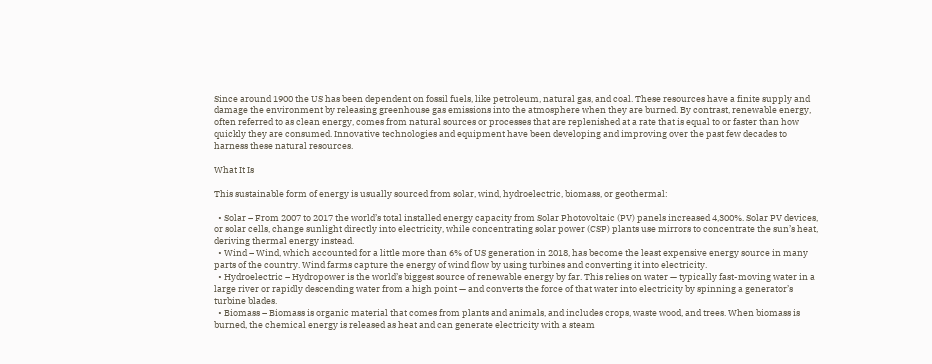Since around 1900 the US has been dependent on fossil fuels, like petroleum, natural gas, and coal. These resources have a finite supply and damage the environment by releasing greenhouse gas emissions into the atmosphere when they are burned. By contrast, renewable energy, often referred to as clean energy, comes from natural sources or processes that are replenished at a rate that is equal to or faster than how quickly they are consumed. Innovative technologies and equipment have been developing and improving over the past few decades to harness these natural resources.

What It Is

This sustainable form of energy is usually sourced from solar, wind, hydroelectric, biomass, or geothermal:

  • Solar – From 2007 to 2017 the world’s total installed energy capacity from Solar Photovoltaic (PV) panels increased 4,300%. Solar PV devices, or solar cells, change sunlight directly into electricity, while concentrating solar power (CSP) plants use mirrors to concentrate the sun’s heat, deriving thermal energy instead.
  • Wind – Wind, which accounted for a little more than 6% of US generation in 2018, has become the least expensive energy source in many parts of the country. Wind farms capture the energy of wind flow by using turbines and converting it into electricity.
  • Hydroelectric – Hydropower is the world’s biggest source of renewable energy by far. This relies on water — typically fast-moving water in a large river or rapidly descending water from a high point — and converts the force of that water into electricity by spinning a generator’s turbine blades.
  • Biomass – Biomass is organic material that comes from plants and animals, and includes crops, waste wood, and trees. When biomass is burned, the chemical energy is released as heat and can generate electricity with a steam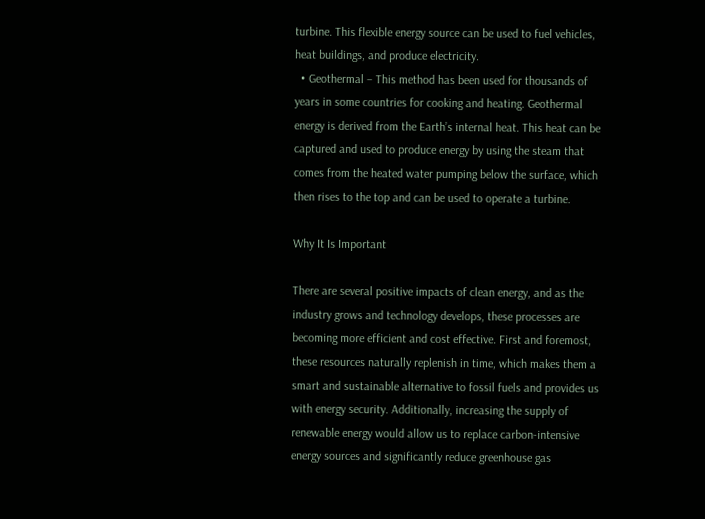turbine. This flexible energy source can be used to fuel vehicles, heat buildings, and produce electricity.
  • Geothermal – This method has been used for thousands of years in some countries for cooking and heating. Geothermal energy is derived from the Earth’s internal heat. This heat can be captured and used to produce energy by using the steam that comes from the heated water pumping below the surface, which then rises to the top and can be used to operate a turbine.

Why It Is Important

There are several positive impacts of clean energy, and as the industry grows and technology develops, these processes are becoming more efficient and cost effective. First and foremost, these resources naturally replenish in time, which makes them a smart and sustainable alternative to fossil fuels and provides us with energy security. Additionally, increasing the supply of renewable energy would allow us to replace carbon-intensive energy sources and significantly reduce greenhouse gas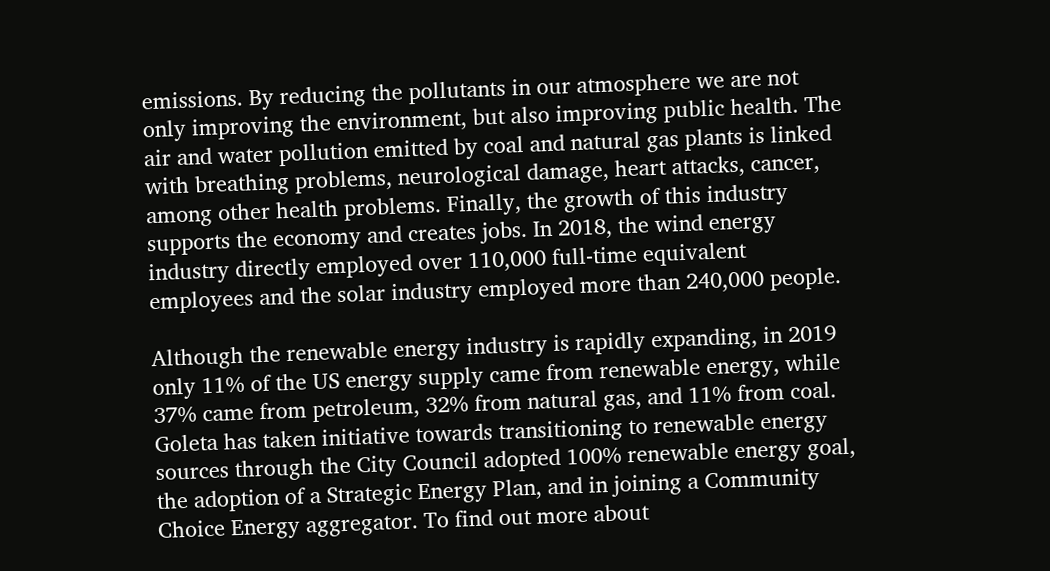emissions. By reducing the pollutants in our atmosphere we are not only improving the environment, but also improving public health. The air and water pollution emitted by coal and natural gas plants is linked with breathing problems, neurological damage, heart attacks, cancer, among other health problems. Finally, the growth of this industry supports the economy and creates jobs. In 2018, the wind energy industry directly employed over 110,000 full-time equivalent employees and the solar industry employed more than 240,000 people.

Although the renewable energy industry is rapidly expanding, in 2019 only 11% of the US energy supply came from renewable energy, while 37% came from petroleum, 32% from natural gas, and 11% from coal. Goleta has taken initiative towards transitioning to renewable energy sources through the City Council adopted 100% renewable energy goal, the adoption of a Strategic Energy Plan, and in joining a Community Choice Energy aggregator. To find out more about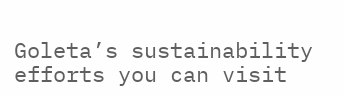Goleta’s sustainability efforts you can visit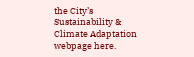the City’s Sustainability & Climate Adaptation webpage here.